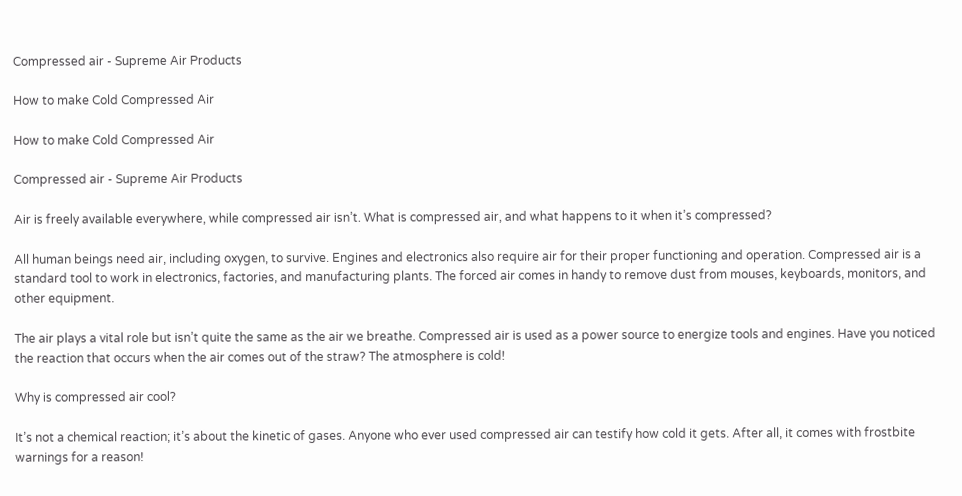Compressed air - Supreme Air Products

How to make Cold Compressed Air

How to make Cold Compressed Air

Compressed air - Supreme Air Products

Air is freely available everywhere, while compressed air isn’t. What is compressed air, and what happens to it when it’s compressed?

All human beings need air, including oxygen, to survive. Engines and electronics also require air for their proper functioning and operation. Compressed air is a standard tool to work in electronics, factories, and manufacturing plants. The forced air comes in handy to remove dust from mouses, keyboards, monitors, and other equipment.

The air plays a vital role but isn’t quite the same as the air we breathe. Compressed air is used as a power source to energize tools and engines. Have you noticed the reaction that occurs when the air comes out of the straw? The atmosphere is cold!

Why is compressed air cool?

It’s not a chemical reaction; it’s about the kinetic of gases. Anyone who ever used compressed air can testify how cold it gets. After all, it comes with frostbite warnings for a reason!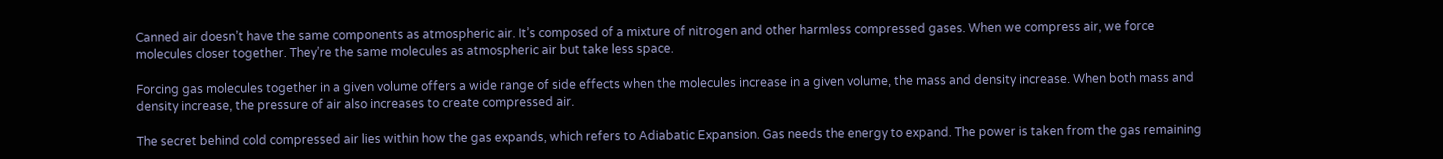Canned air doesn’t have the same components as atmospheric air. It’s composed of a mixture of nitrogen and other harmless compressed gases. When we compress air, we force molecules closer together. They’re the same molecules as atmospheric air but take less space.

Forcing gas molecules together in a given volume offers a wide range of side effects when the molecules increase in a given volume, the mass and density increase. When both mass and density increase, the pressure of air also increases to create compressed air.

The secret behind cold compressed air lies within how the gas expands, which refers to Adiabatic Expansion. Gas needs the energy to expand. The power is taken from the gas remaining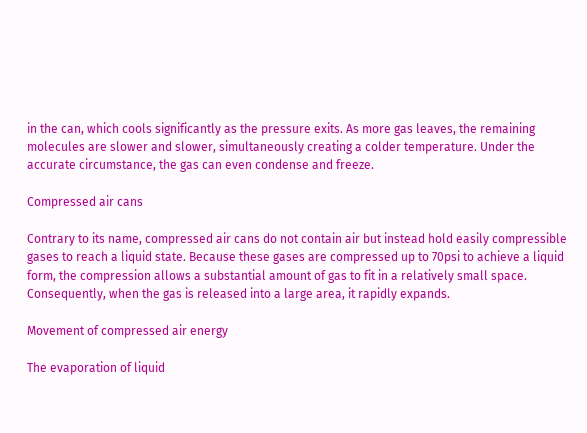in the can, which cools significantly as the pressure exits. As more gas leaves, the remaining molecules are slower and slower, simultaneously creating a colder temperature. Under the accurate circumstance, the gas can even condense and freeze.

Compressed air cans

Contrary to its name, compressed air cans do not contain air but instead hold easily compressible gases to reach a liquid state. Because these gases are compressed up to 70psi to achieve a liquid form, the compression allows a substantial amount of gas to fit in a relatively small space. Consequently, when the gas is released into a large area, it rapidly expands.

Movement of compressed air energy

The evaporation of liquid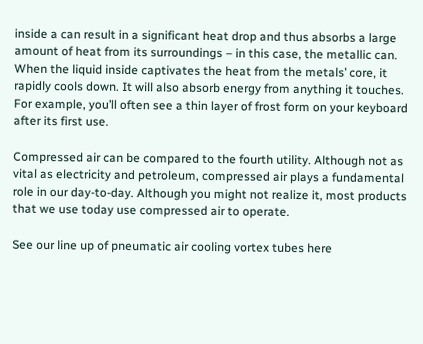inside a can result in a significant heat drop and thus absorbs a large amount of heat from its surroundings – in this case, the metallic can. When the liquid inside captivates the heat from the metals’ core, it rapidly cools down. It will also absorb energy from anything it touches. For example, you’ll often see a thin layer of frost form on your keyboard after its first use.

Compressed air can be compared to the fourth utility. Although not as vital as electricity and petroleum, compressed air plays a fundamental role in our day-to-day. Although you might not realize it, most products that we use today use compressed air to operate.

See our line up of pneumatic air cooling vortex tubes here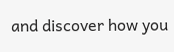and discover how you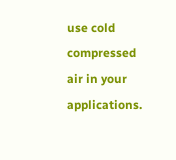use cold compressed air in your applications.